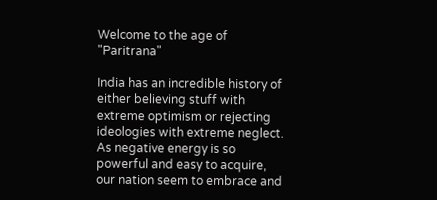Welcome to the age of "Paritrana"

India has an incredible history of either believing stuff with extreme optimism or rejecting ideologies with extreme neglect. As negative energy is so powerful and easy to acquire, our nation seem to embrace and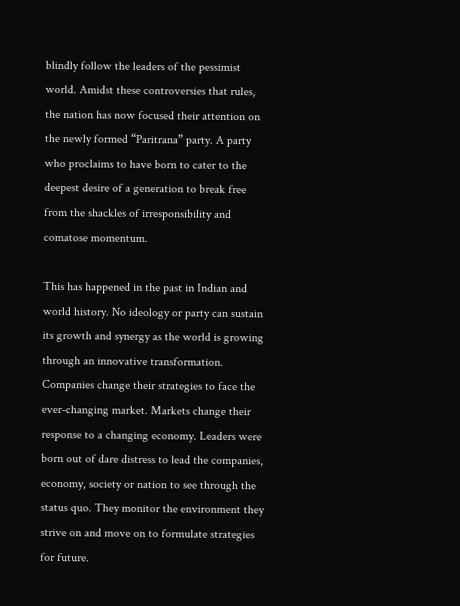blindly follow the leaders of the pessimist world. Amidst these controversies that rules, the nation has now focused their attention on the newly formed “Paritrana” party. A party who proclaims to have born to cater to the deepest desire of a generation to break free from the shackles of irresponsibility and comatose momentum.

This has happened in the past in Indian and world history. No ideology or party can sustain its growth and synergy as the world is growing through an innovative transformation. Companies change their strategies to face the ever-changing market. Markets change their response to a changing economy. Leaders were born out of dare distress to lead the companies, economy, society or nation to see through the status quo. They monitor the environment they strive on and move on to formulate strategies for future.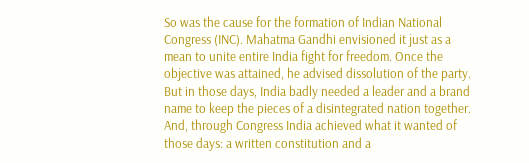So was the cause for the formation of Indian National Congress (INC). Mahatma Gandhi envisioned it just as a mean to unite entire India fight for freedom. Once the objective was attained, he advised dissolution of the party. But in those days, India badly needed a leader and a brand name to keep the pieces of a disintegrated nation together. And, through Congress India achieved what it wanted of those days: a written constitution and a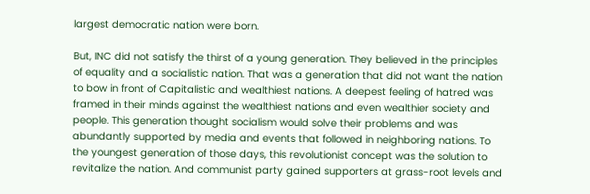largest democratic nation were born.

But, INC did not satisfy the thirst of a young generation. They believed in the principles of equality and a socialistic nation. That was a generation that did not want the nation to bow in front of Capitalistic and wealthiest nations. A deepest feeling of hatred was framed in their minds against the wealthiest nations and even wealthier society and people. This generation thought socialism would solve their problems and was abundantly supported by media and events that followed in neighboring nations. To the youngest generation of those days, this revolutionist concept was the solution to revitalize the nation. And communist party gained supporters at grass-root levels and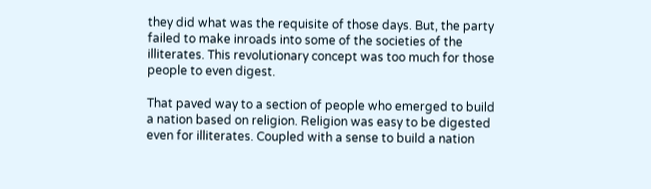they did what was the requisite of those days. But, the party failed to make inroads into some of the societies of the illiterates. This revolutionary concept was too much for those people to even digest.

That paved way to a section of people who emerged to build a nation based on religion. Religion was easy to be digested even for illiterates. Coupled with a sense to build a nation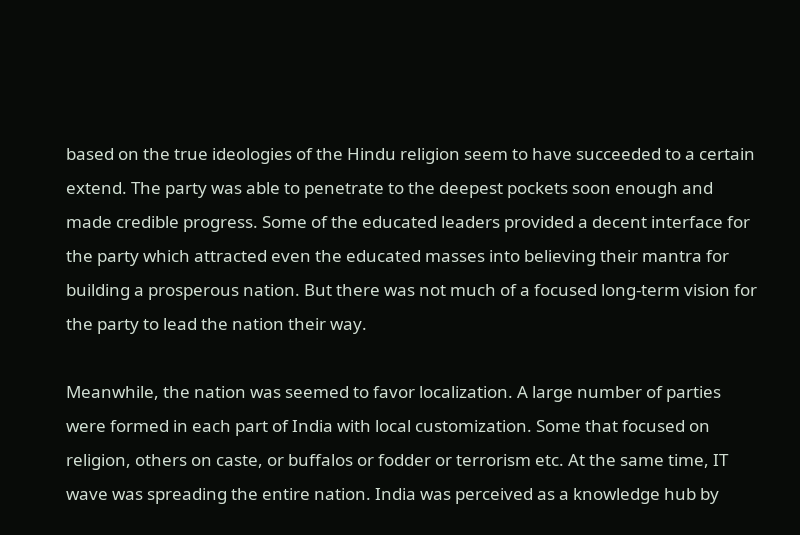based on the true ideologies of the Hindu religion seem to have succeeded to a certain extend. The party was able to penetrate to the deepest pockets soon enough and made credible progress. Some of the educated leaders provided a decent interface for the party which attracted even the educated masses into believing their mantra for building a prosperous nation. But there was not much of a focused long-term vision for the party to lead the nation their way.

Meanwhile, the nation was seemed to favor localization. A large number of parties were formed in each part of India with local customization. Some that focused on religion, others on caste, or buffalos or fodder or terrorism etc. At the same time, IT wave was spreading the entire nation. India was perceived as a knowledge hub by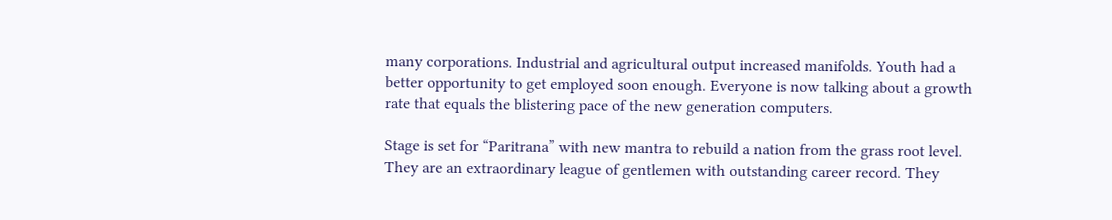many corporations. Industrial and agricultural output increased manifolds. Youth had a better opportunity to get employed soon enough. Everyone is now talking about a growth rate that equals the blistering pace of the new generation computers.

Stage is set for “Paritrana” with new mantra to rebuild a nation from the grass root level. They are an extraordinary league of gentlemen with outstanding career record. They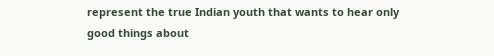represent the true Indian youth that wants to hear only good things about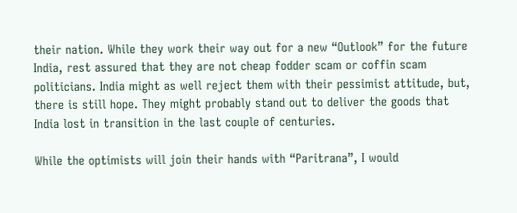their nation. While they work their way out for a new “Outlook” for the future India, rest assured that they are not cheap fodder scam or coffin scam politicians. India might as well reject them with their pessimist attitude, but, there is still hope. They might probably stand out to deliver the goods that India lost in transition in the last couple of centuries.

While the optimists will join their hands with “Paritrana”, I would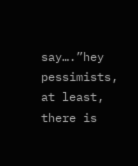say….”hey pessimists, at least, there is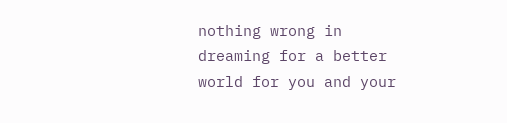nothing wrong in dreaming for a better world for you and your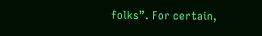folks”. For certain,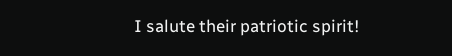I salute their patriotic spirit!